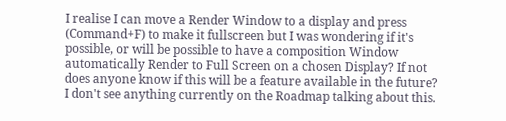I realise I can move a Render Window to a display and press (Command+F) to make it fullscreen but I was wondering if it's possible, or will be possible to have a composition Window automatically Render to Full Screen on a chosen Display? If not does anyone know if this will be a feature available in the future? I don't see anything currently on the Roadmap talking about this.